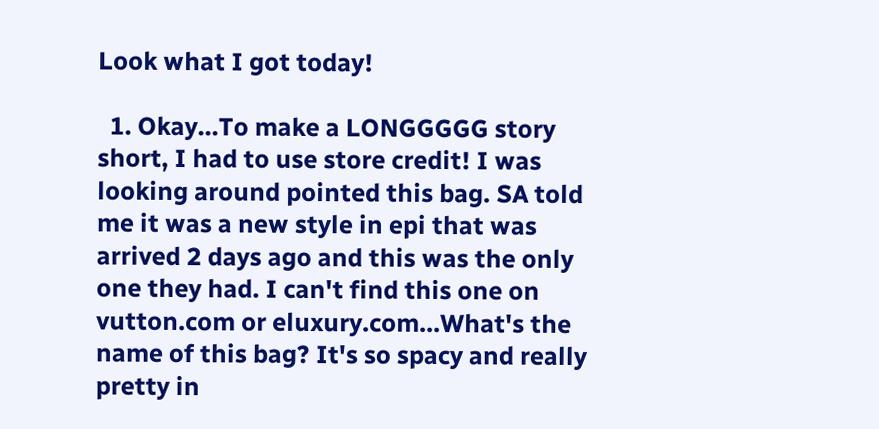Look what I got today!

  1. Okay...To make a LONGGGGG story short, I had to use store credit! I was looking around pointed this bag. SA told me it was a new style in epi that was arrived 2 days ago and this was the only one they had. I can't find this one on vutton.com or eluxury.com...What's the name of this bag? It's so spacy and really pretty in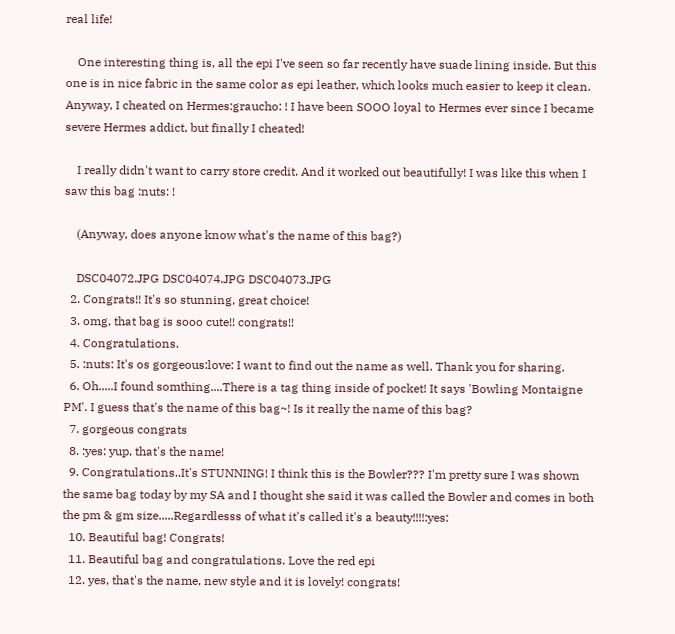real life!

    One interesting thing is, all the epi I've seen so far recently have suade lining inside. But this one is in nice fabric in the same color as epi leather, which looks much easier to keep it clean. Anyway, I cheated on Hermes:graucho: ! I have been SOOO loyal to Hermes ever since I became severe Hermes addict, but finally I cheated!

    I really didn't want to carry store credit. And it worked out beautifully! I was like this when I saw this bag :nuts: !

    (Anyway, does anyone know what's the name of this bag?)

    DSC04072.JPG DSC04074.JPG DSC04073.JPG
  2. Congrats!! It's so stunning, great choice!
  3. omg, that bag is sooo cute!! congrats!!
  4. Congratulations.
  5. :nuts: It's os gorgeous:love: I want to find out the name as well. Thank you for sharing.
  6. Oh.....I found somthing....There is a tag thing inside of pocket! It says 'Bowling Montaigne PM'. I guess that's the name of this bag~! Is it really the name of this bag?
  7. gorgeous congrats
  8. :yes: yup, that's the name!
  9. Congratulations..It's STUNNING! I think this is the Bowler??? I'm pretty sure I was shown the same bag today by my SA and I thought she said it was called the Bowler and comes in both the pm & gm size.....Regardlesss of what it's called it's a beauty!!!!:yes:
  10. Beautiful bag! Congrats!
  11. Beautiful bag and congratulations. Love the red epi
  12. yes, that's the name, new style and it is lovely! congrats!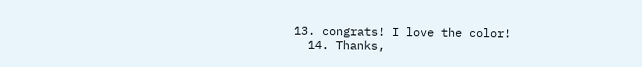13. congrats! I love the color!
  14. Thanks,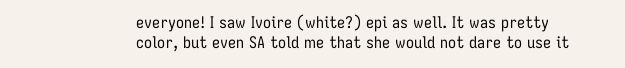everyone! I saw Ivoire (white?) epi as well. It was pretty color, but even SA told me that she would not dare to use it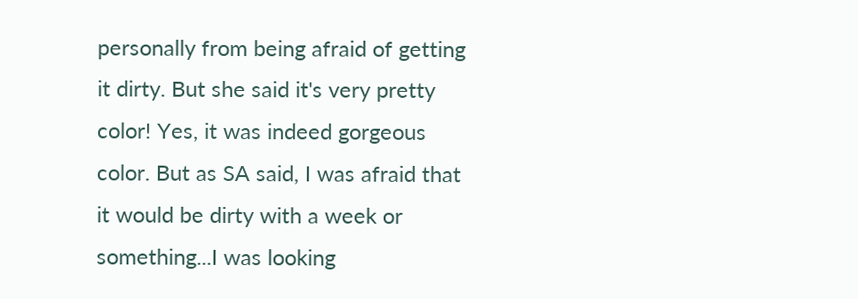personally from being afraid of getting it dirty. But she said it's very pretty color! Yes, it was indeed gorgeous color. But as SA said, I was afraid that it would be dirty with a week or something...I was looking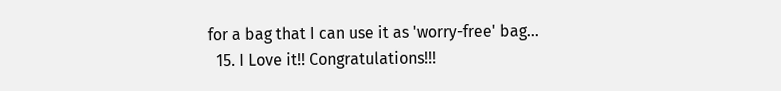for a bag that I can use it as 'worry-free' bag...
  15. I Love it!! Congratulations!!!